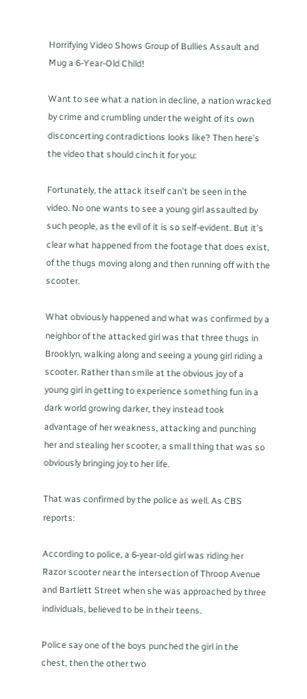Horrifying Video Shows Group of Bullies Assault and Mug a 6-Year-Old Child!

Want to see what a nation in decline, a nation wracked by crime and crumbling under the weight of its own disconcerting contradictions looks like? Then here’s the video that should cinch it for you:

Fortunately, the attack itself can’t be seen in the video. No one wants to see a young girl assaulted by such people, as the evil of it is so self-evident. But it’s clear what happened from the footage that does exist, of the thugs moving along and then running off with the scooter.

What obviously happened and what was confirmed by a neighbor of the attacked girl was that three thugs in Brooklyn, walking along and seeing a young girl riding a scooter. Rather than smile at the obvious joy of a young girl in getting to experience something fun in a dark world growing darker, they instead took advantage of her weakness, attacking and punching her and stealing her scooter, a small thing that was so obviously bringing joy to her life.

That was confirmed by the police as well. As CBS reports:

According to police, a 6-year-old girl was riding her Razor scooter near the intersection of Throop Avenue and Bartlett Street when she was approached by three individuals, believed to be in their teens.

Police say one of the boys punched the girl in the chest, then the other two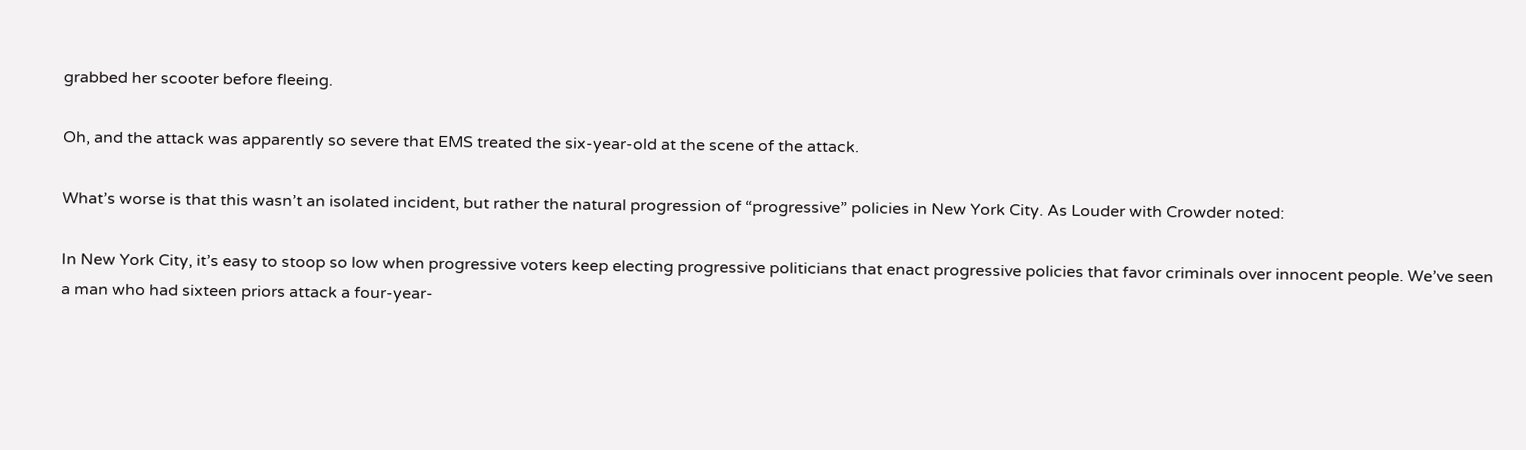grabbed her scooter before fleeing.

Oh, and the attack was apparently so severe that EMS treated the six-year-old at the scene of the attack.

What’s worse is that this wasn’t an isolated incident, but rather the natural progression of “progressive” policies in New York City. As Louder with Crowder noted:

In New York City, it’s easy to stoop so low when progressive voters keep electing progressive politicians that enact progressive policies that favor criminals over innocent people. We’ve seen a man who had sixteen priors attack a four-year-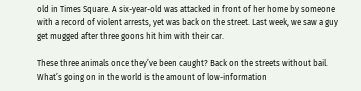old in Times Square. A six-year-old was attacked in front of her home by someone with a record of violent arrests, yet was back on the street. Last week, we saw a guy get mugged after three goons hit him with their car.

These three animals once they’ve been caught? Back on the streets without bail. What’s going on in the world is the amount of low-information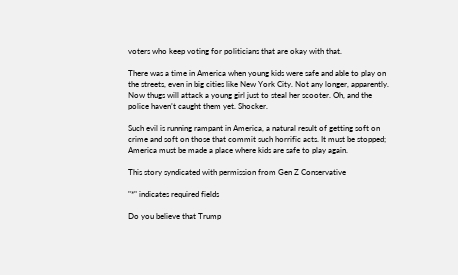voters who keep voting for politicians that are okay with that.

There was a time in America when young kids were safe and able to play on the streets, even in big cities like New York City. Not any longer, apparently. Now thugs will attack a young girl just to steal her scooter. Oh, and the police haven’t caught them yet. Shocker.

Such evil is running rampant in America, a natural result of getting soft on crime and soft on those that commit such horrific acts. It must be stopped; America must be made a place where kids are safe to play again.

This story syndicated with permission from Gen Z Conservative

"*" indicates required fields

Do you believe that Trump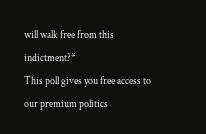will walk free from this indictment?*
This poll gives you free access to our premium politics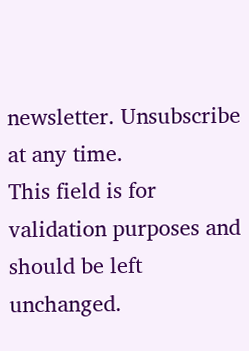newsletter. Unsubscribe at any time.
This field is for validation purposes and should be left unchanged.